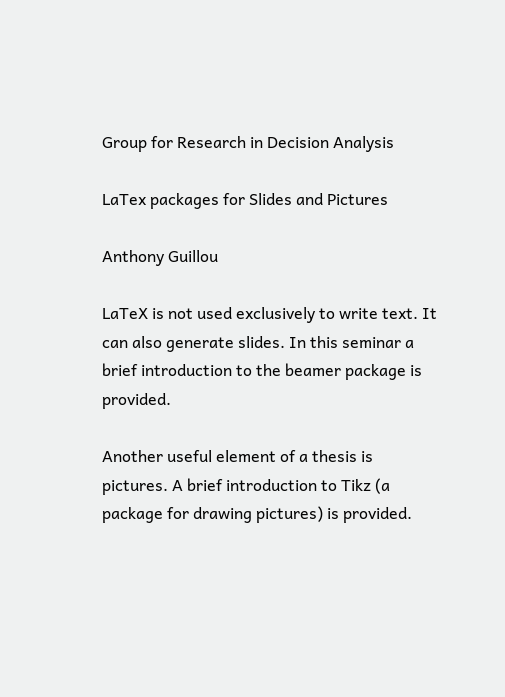Group for Research in Decision Analysis

LaTex packages for Slides and Pictures

Anthony Guillou

LaTeX is not used exclusively to write text. It can also generate slides. In this seminar a brief introduction to the beamer package is provided.

Another useful element of a thesis is pictures. A brief introduction to Tikz (a package for drawing pictures) is provided.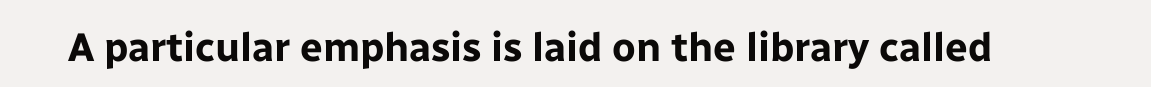A particular emphasis is laid on the library called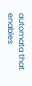automata that enables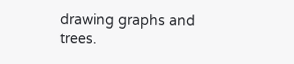drawing graphs and trees.